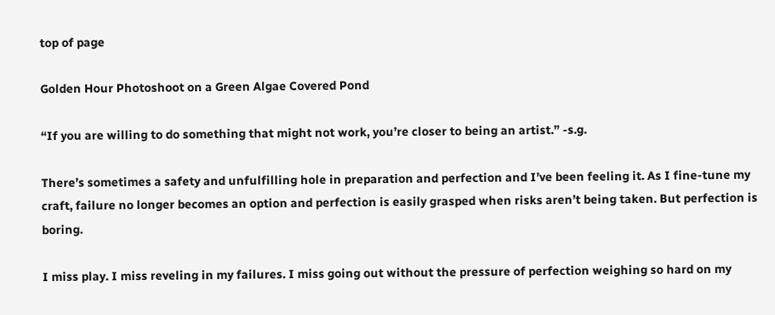top of page

Golden Hour Photoshoot on a Green Algae Covered Pond

“If you are willing to do something that might not work, you’re closer to being an artist.” -s.g.

There’s sometimes a safety and unfulfilling hole in preparation and perfection and I’ve been feeling it. As I fine-tune my craft, failure no longer becomes an option and perfection is easily grasped when risks aren’t being taken. But perfection is boring.

I miss play. I miss reveling in my failures. I miss going out without the pressure of perfection weighing so hard on my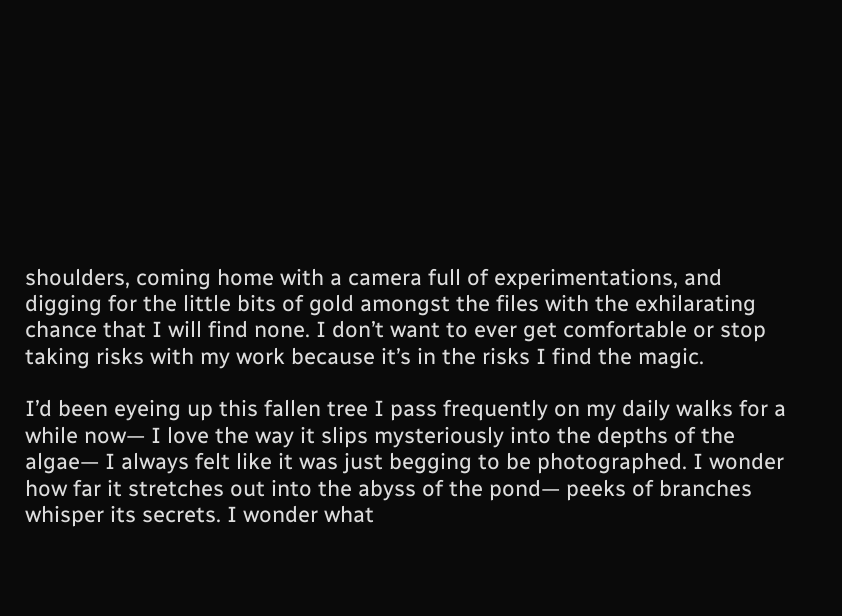shoulders, coming home with a camera full of experimentations, and digging for the little bits of gold amongst the files with the exhilarating chance that I will find none. I don’t want to ever get comfortable or stop taking risks with my work because it’s in the risks I find the magic.

I’d been eyeing up this fallen tree I pass frequently on my daily walks for a while now— I love the way it slips mysteriously into the depths of the algae— I always felt like it was just begging to be photographed. I wonder how far it stretches out into the abyss of the pond— peeks of branches whisper its secrets. I wonder what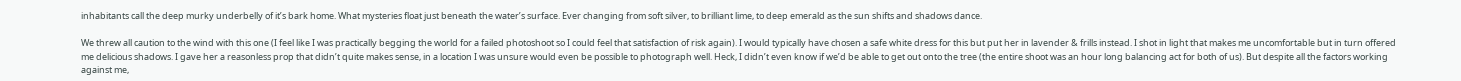inhabitants call the deep murky underbelly of it’s bark home. What mysteries float just beneath the water’s surface. Ever changing from soft silver, to brilliant lime, to deep emerald as the sun shifts and shadows dance.

We threw all caution to the wind with this one (I feel like I was practically begging the world for a failed photoshoot so I could feel that satisfaction of risk again). I would typically have chosen a safe white dress for this but put her in lavender & frills instead. I shot in light that makes me uncomfortable but in turn offered me delicious shadows. I gave her a reasonless prop that didn’t quite makes sense, in a location I was unsure would even be possible to photograph well. Heck, I didn’t even know if we’d be able to get out onto the tree (the entire shoot was an hour long balancing act for both of us). But despite all the factors working against me,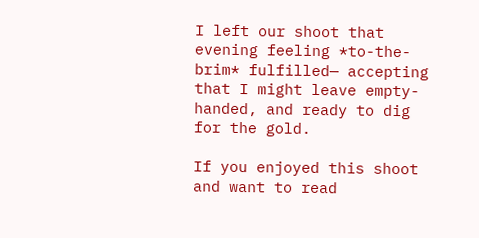I left our shoot that evening feeling *to-the-brim* fulfilled— accepting that I might leave empty-handed, and ready to dig for the gold.

If you enjoyed this shoot and want to read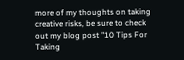more of my thoughts on taking creative risks, be sure to check out my blog post "10 Tips For Taking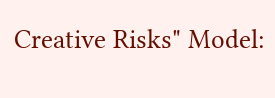Creative Risks" Model: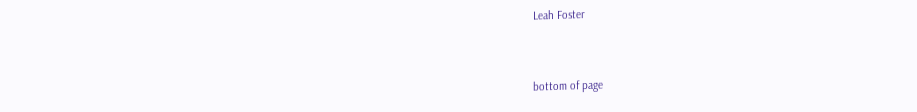Leah Foster


bottom of page